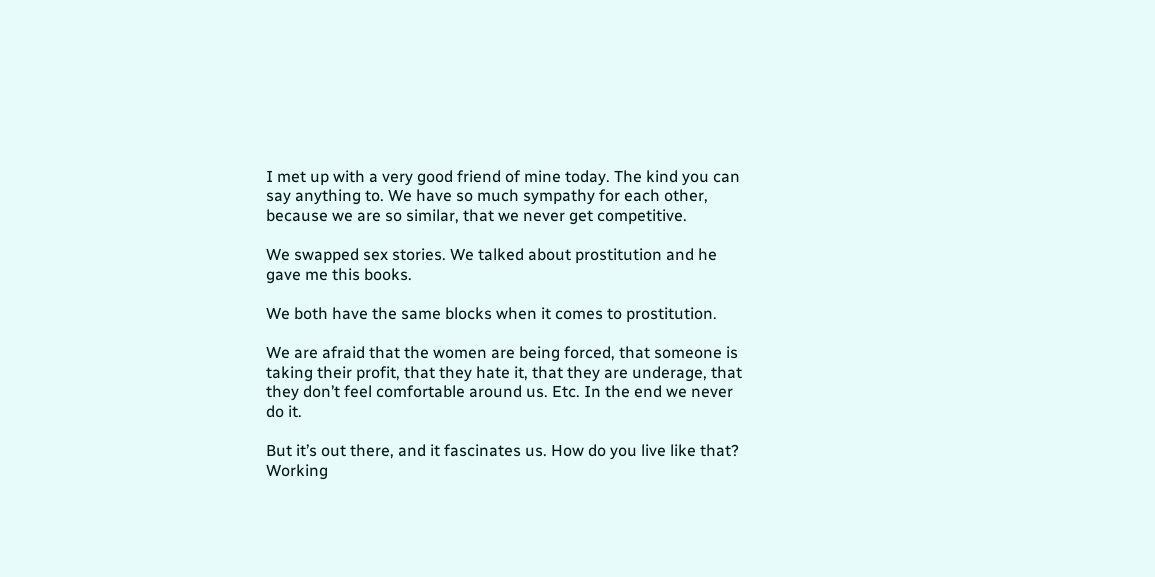I met up with a very good friend of mine today. The kind you can say anything to. We have so much sympathy for each other, because we are so similar, that we never get competitive.

We swapped sex stories. We talked about prostitution and he gave me this books.

We both have the same blocks when it comes to prostitution.

We are afraid that the women are being forced, that someone is taking their profit, that they hate it, that they are underage, that they don’t feel comfortable around us. Etc. In the end we never do it.

But it’s out there, and it fascinates us. How do you live like that? Working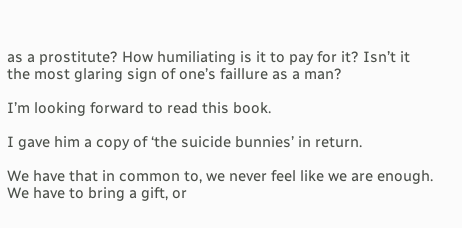as a prostitute? How humiliating is it to pay for it? Isn’t it the most glaring sign of one’s faillure as a man?

I’m looking forward to read this book.

I gave him a copy of ‘the suicide bunnies’ in return.

We have that in common to, we never feel like we are enough. We have to bring a gift, or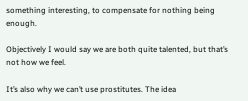something interesting, to compensate for nothing being enough.

Objectively I would say we are both quite talented, but that’s not how we feel.

It’s also why we can’t use prostitutes. The idea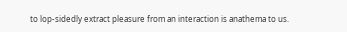to lop-sidedly extract pleasure from an interaction is anathema to us.